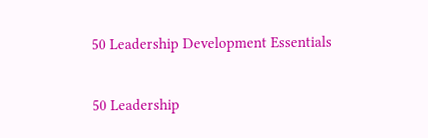50 Leadership Development Essentials

50 Leadership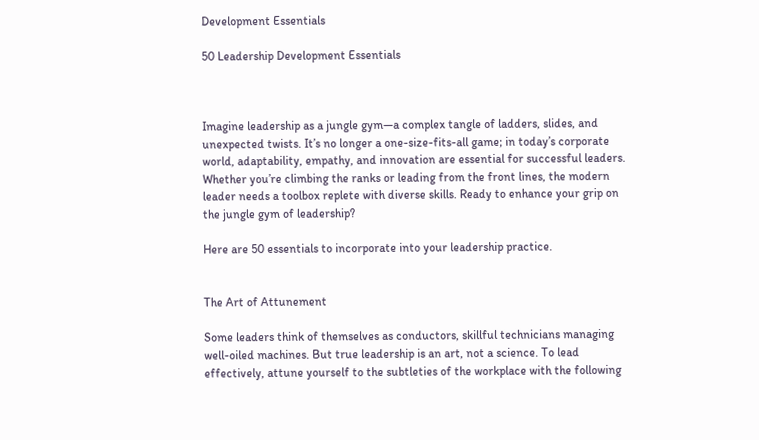Development Essentials

50 Leadership Development Essentials



Imagine leadership as a jungle gym—a complex tangle of ladders, slides, and unexpected twists. It’s no longer a one-size-fits-all game; in today’s corporate world, adaptability, empathy, and innovation are essential for successful leaders. Whether you’re climbing the ranks or leading from the front lines, the modern leader needs a toolbox replete with diverse skills. Ready to enhance your grip on the jungle gym of leadership?

Here are 50 essentials to incorporate into your leadership practice.


The Art of Attunement

Some leaders think of themselves as conductors, skillful technicians managing well-oiled machines. But true leadership is an art, not a science. To lead effectively, attune yourself to the subtleties of the workplace with the following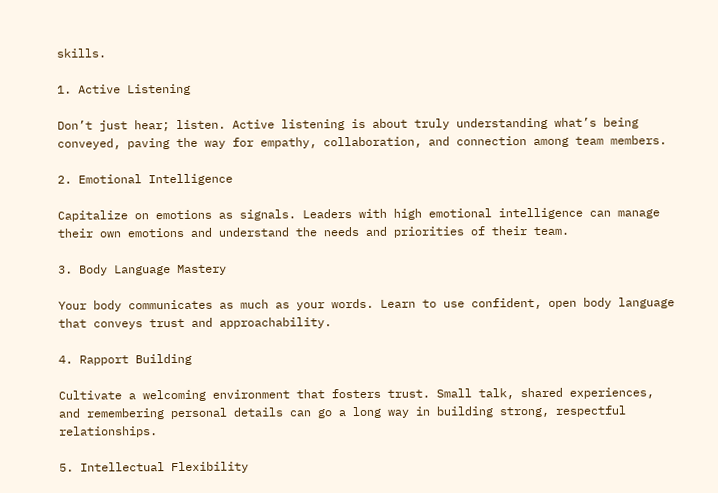skills.

1. Active Listening

Don’t just hear; listen. Active listening is about truly understanding what’s being conveyed, paving the way for empathy, collaboration, and connection among team members.

2. Emotional Intelligence

Capitalize on emotions as signals. Leaders with high emotional intelligence can manage their own emotions and understand the needs and priorities of their team.

3. Body Language Mastery

Your body communicates as much as your words. Learn to use confident, open body language that conveys trust and approachability.

4. Rapport Building

Cultivate a welcoming environment that fosters trust. Small talk, shared experiences, and remembering personal details can go a long way in building strong, respectful relationships.

5. Intellectual Flexibility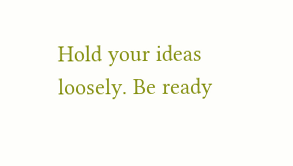Hold your ideas loosely. Be ready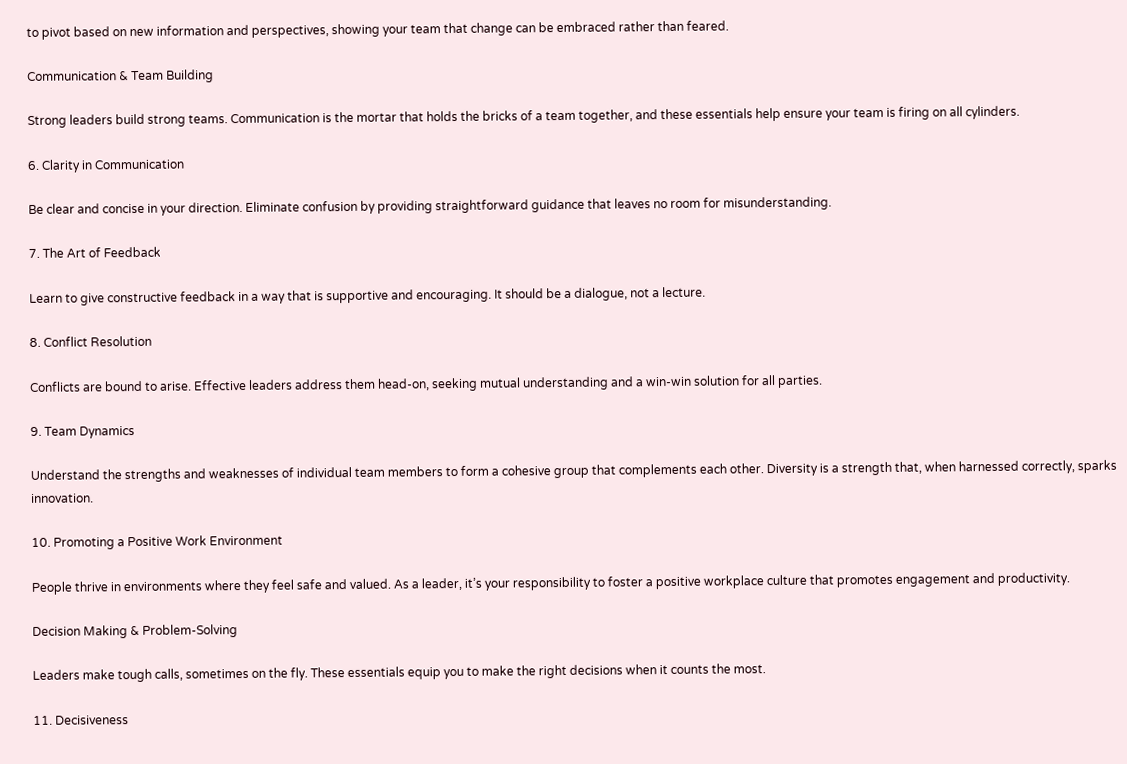to pivot based on new information and perspectives, showing your team that change can be embraced rather than feared.

Communication & Team Building

Strong leaders build strong teams. Communication is the mortar that holds the bricks of a team together, and these essentials help ensure your team is firing on all cylinders.

6. Clarity in Communication

Be clear and concise in your direction. Eliminate confusion by providing straightforward guidance that leaves no room for misunderstanding.

7. The Art of Feedback

Learn to give constructive feedback in a way that is supportive and encouraging. It should be a dialogue, not a lecture.

8. Conflict Resolution

Conflicts are bound to arise. Effective leaders address them head-on, seeking mutual understanding and a win-win solution for all parties.

9. Team Dynamics

Understand the strengths and weaknesses of individual team members to form a cohesive group that complements each other. Diversity is a strength that, when harnessed correctly, sparks innovation.

10. Promoting a Positive Work Environment

People thrive in environments where they feel safe and valued. As a leader, it’s your responsibility to foster a positive workplace culture that promotes engagement and productivity.

Decision Making & Problem-Solving

Leaders make tough calls, sometimes on the fly. These essentials equip you to make the right decisions when it counts the most.

11. Decisiveness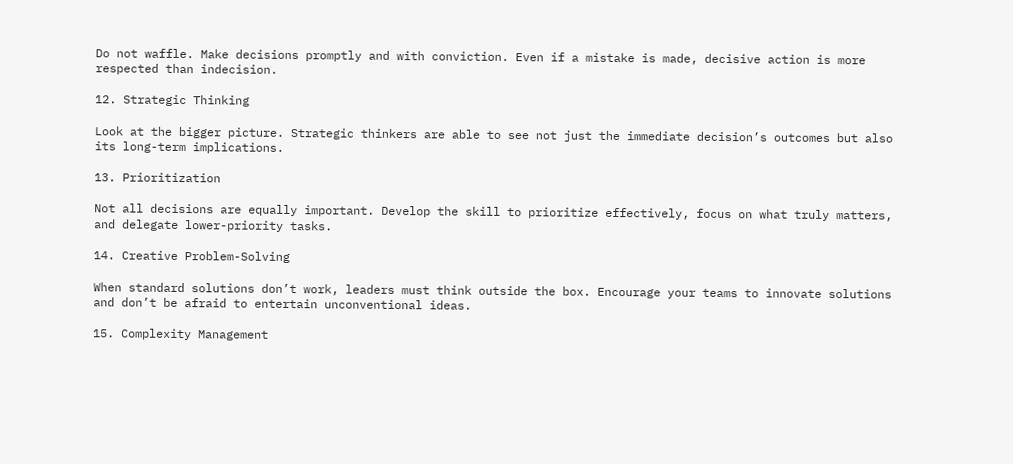Do not waffle. Make decisions promptly and with conviction. Even if a mistake is made, decisive action is more respected than indecision.

12. Strategic Thinking

Look at the bigger picture. Strategic thinkers are able to see not just the immediate decision’s outcomes but also its long-term implications.

13. Prioritization

Not all decisions are equally important. Develop the skill to prioritize effectively, focus on what truly matters, and delegate lower-priority tasks.

14. Creative Problem-Solving

When standard solutions don’t work, leaders must think outside the box. Encourage your teams to innovate solutions and don’t be afraid to entertain unconventional ideas.

15. Complexity Management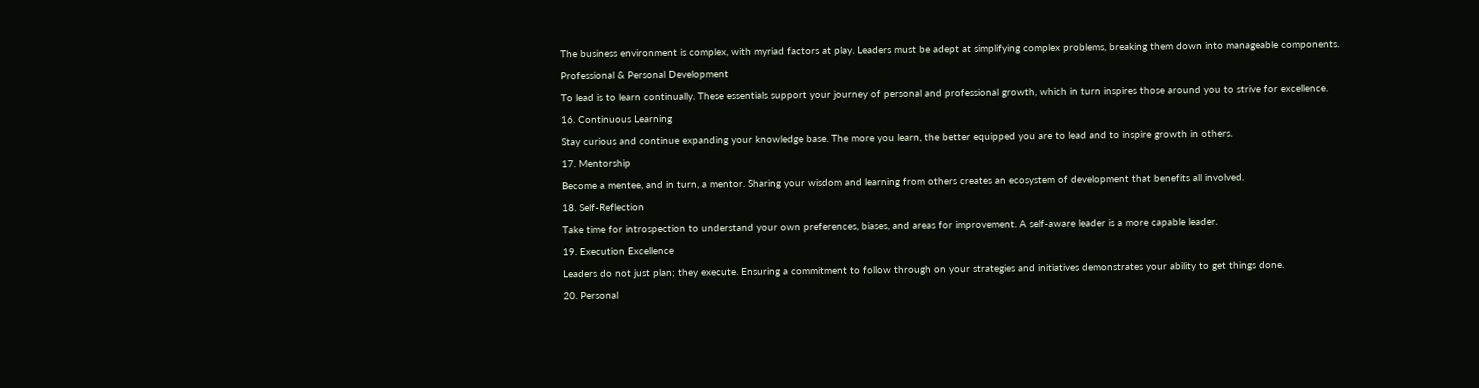The business environment is complex, with myriad factors at play. Leaders must be adept at simplifying complex problems, breaking them down into manageable components.

Professional & Personal Development

To lead is to learn continually. These essentials support your journey of personal and professional growth, which in turn inspires those around you to strive for excellence.

16. Continuous Learning

Stay curious and continue expanding your knowledge base. The more you learn, the better equipped you are to lead and to inspire growth in others.

17. Mentorship

Become a mentee, and in turn, a mentor. Sharing your wisdom and learning from others creates an ecosystem of development that benefits all involved.

18. Self-Reflection

Take time for introspection to understand your own preferences, biases, and areas for improvement. A self-aware leader is a more capable leader.

19. Execution Excellence

Leaders do not just plan; they execute. Ensuring a commitment to follow through on your strategies and initiatives demonstrates your ability to get things done.

20. Personal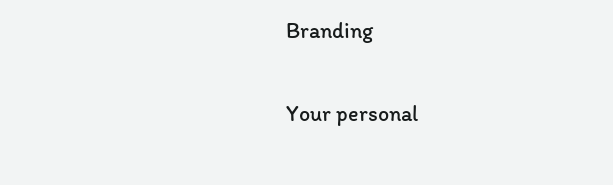Branding

Your personal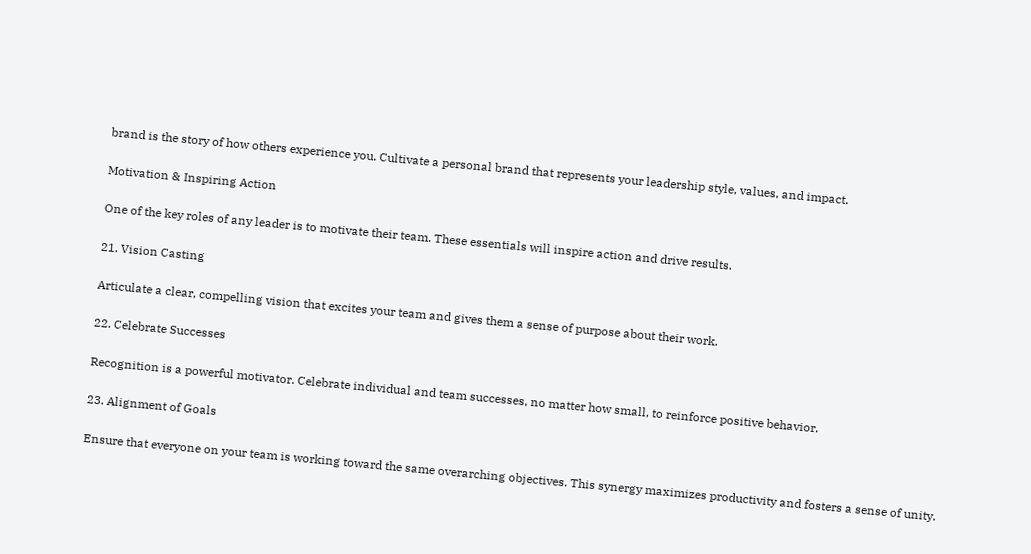brand is the story of how others experience you. Cultivate a personal brand that represents your leadership style, values, and impact.

Motivation & Inspiring Action

One of the key roles of any leader is to motivate their team. These essentials will inspire action and drive results.

21. Vision Casting

Articulate a clear, compelling vision that excites your team and gives them a sense of purpose about their work.

22. Celebrate Successes

Recognition is a powerful motivator. Celebrate individual and team successes, no matter how small, to reinforce positive behavior.

23. Alignment of Goals

Ensure that everyone on your team is working toward the same overarching objectives. This synergy maximizes productivity and fosters a sense of unity.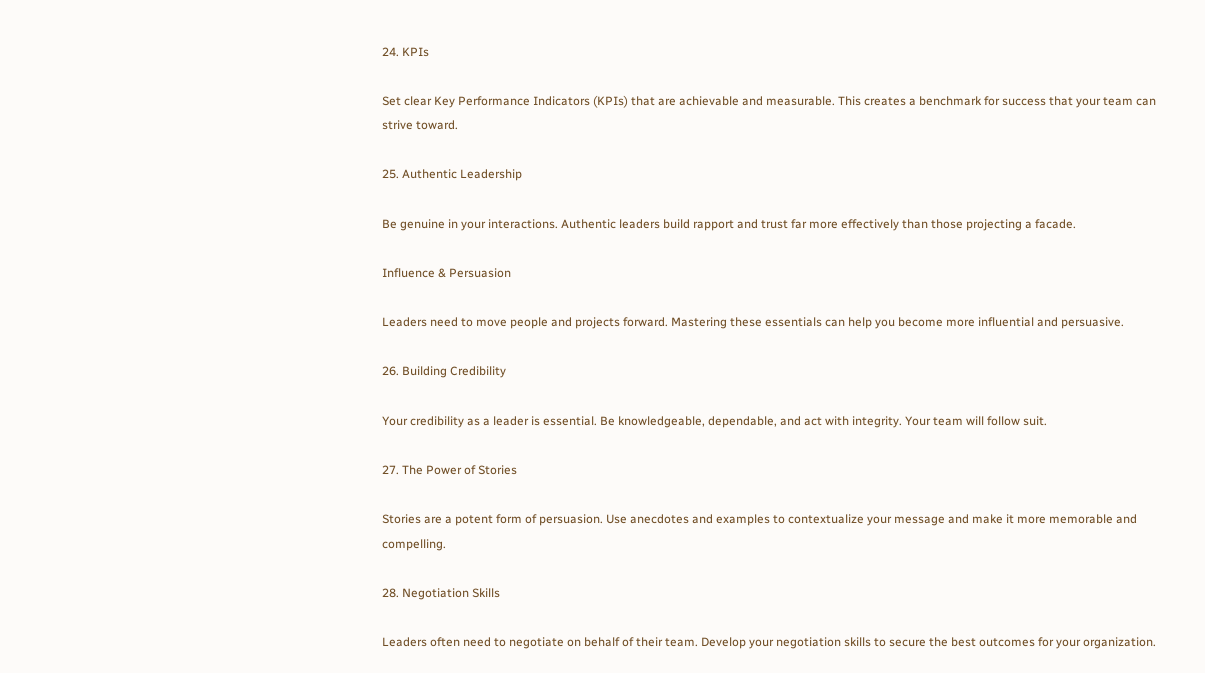24. KPIs

Set clear Key Performance Indicators (KPIs) that are achievable and measurable. This creates a benchmark for success that your team can strive toward.

25. Authentic Leadership

Be genuine in your interactions. Authentic leaders build rapport and trust far more effectively than those projecting a facade.

Influence & Persuasion

Leaders need to move people and projects forward. Mastering these essentials can help you become more influential and persuasive.

26. Building Credibility

Your credibility as a leader is essential. Be knowledgeable, dependable, and act with integrity. Your team will follow suit.

27. The Power of Stories

Stories are a potent form of persuasion. Use anecdotes and examples to contextualize your message and make it more memorable and compelling.

28. Negotiation Skills

Leaders often need to negotiate on behalf of their team. Develop your negotiation skills to secure the best outcomes for your organization.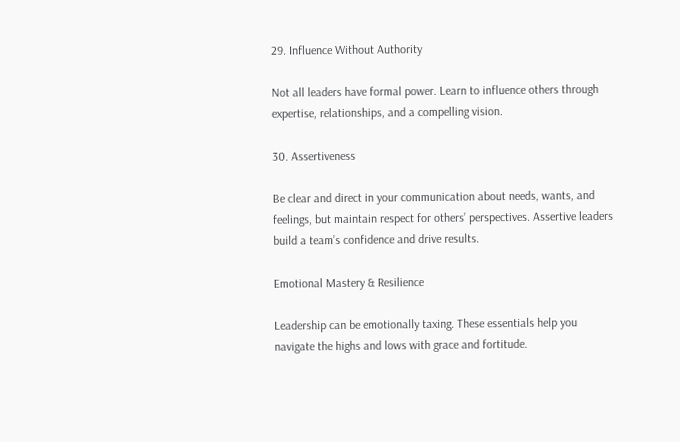29. Influence Without Authority

Not all leaders have formal power. Learn to influence others through expertise, relationships, and a compelling vision.

30. Assertiveness

Be clear and direct in your communication about needs, wants, and feelings, but maintain respect for others’ perspectives. Assertive leaders build a team’s confidence and drive results.

Emotional Mastery & Resilience

Leadership can be emotionally taxing. These essentials help you navigate the highs and lows with grace and fortitude.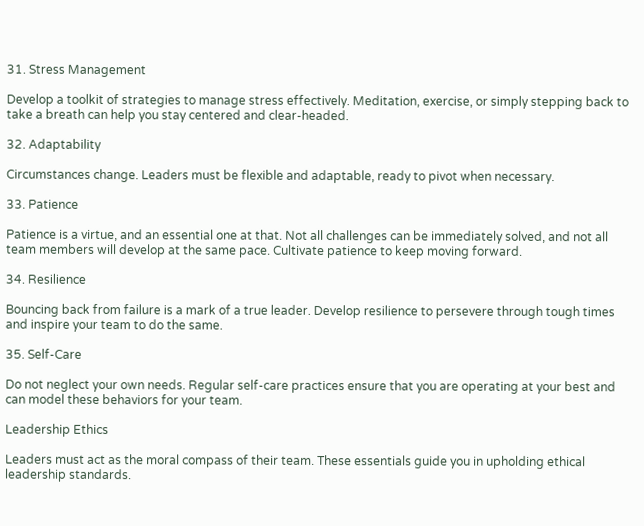31. Stress Management

Develop a toolkit of strategies to manage stress effectively. Meditation, exercise, or simply stepping back to take a breath can help you stay centered and clear-headed.

32. Adaptability

Circumstances change. Leaders must be flexible and adaptable, ready to pivot when necessary.

33. Patience

Patience is a virtue, and an essential one at that. Not all challenges can be immediately solved, and not all team members will develop at the same pace. Cultivate patience to keep moving forward.

34. Resilience

Bouncing back from failure is a mark of a true leader. Develop resilience to persevere through tough times and inspire your team to do the same.

35. Self-Care

Do not neglect your own needs. Regular self-care practices ensure that you are operating at your best and can model these behaviors for your team.

Leadership Ethics

Leaders must act as the moral compass of their team. These essentials guide you in upholding ethical leadership standards.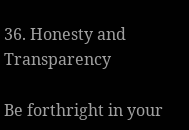36. Honesty and Transparency

Be forthright in your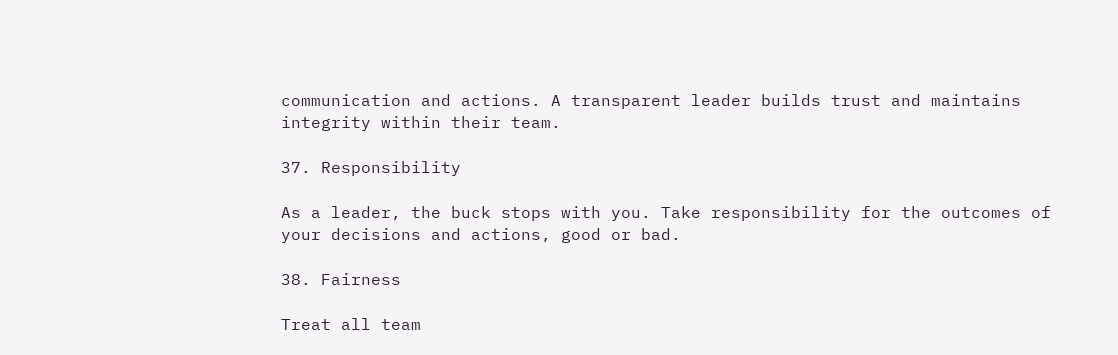communication and actions. A transparent leader builds trust and maintains integrity within their team.

37. Responsibility

As a leader, the buck stops with you. Take responsibility for the outcomes of your decisions and actions, good or bad.

38. Fairness

Treat all team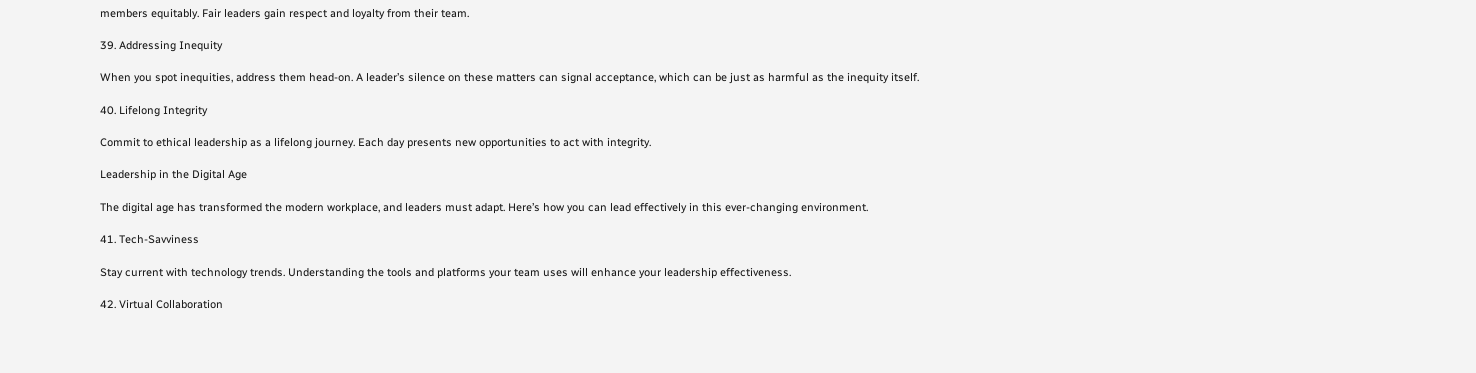members equitably. Fair leaders gain respect and loyalty from their team.

39. Addressing Inequity

When you spot inequities, address them head-on. A leader’s silence on these matters can signal acceptance, which can be just as harmful as the inequity itself.

40. Lifelong Integrity

Commit to ethical leadership as a lifelong journey. Each day presents new opportunities to act with integrity.

Leadership in the Digital Age

The digital age has transformed the modern workplace, and leaders must adapt. Here’s how you can lead effectively in this ever-changing environment.

41. Tech-Savviness

Stay current with technology trends. Understanding the tools and platforms your team uses will enhance your leadership effectiveness.

42. Virtual Collaboration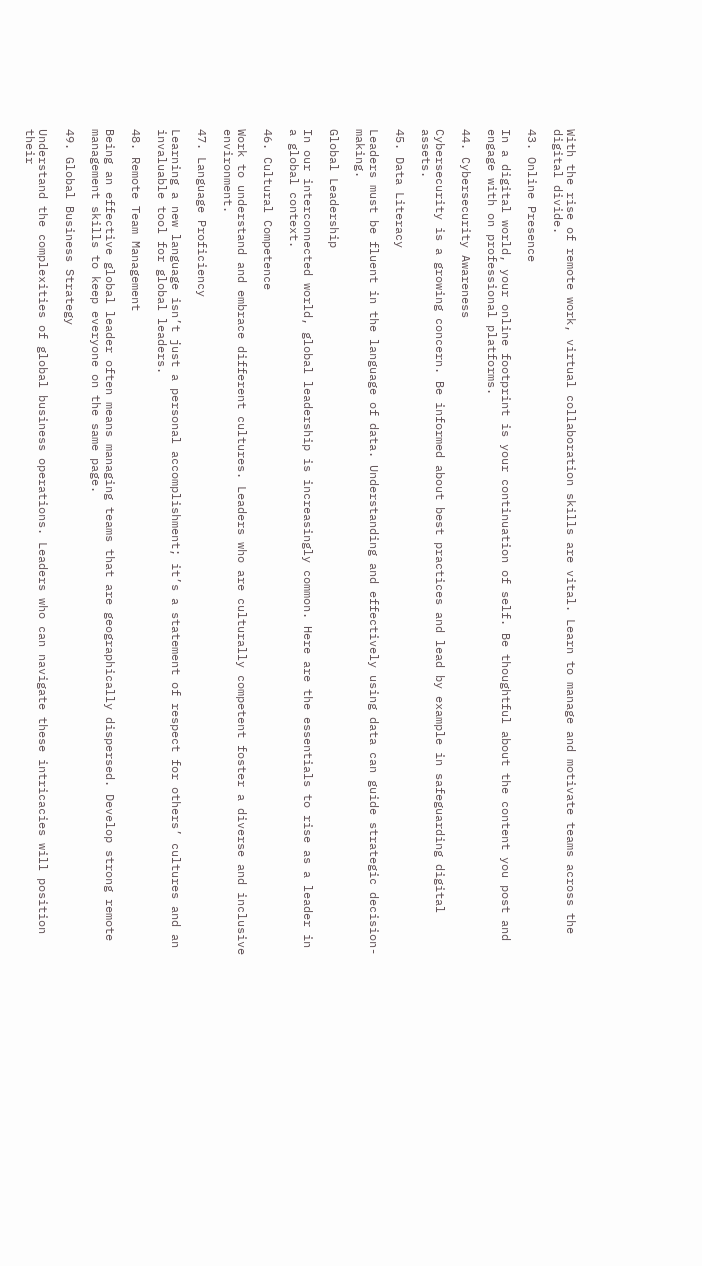With the rise of remote work, virtual collaboration skills are vital. Learn to manage and motivate teams across the digital divide.

43. Online Presence

In a digital world, your online footprint is your continuation of self. Be thoughtful about the content you post and engage with on professional platforms.

44. Cybersecurity Awareness

Cybersecurity is a growing concern. Be informed about best practices and lead by example in safeguarding digital assets.

45. Data Literacy

Leaders must be fluent in the language of data. Understanding and effectively using data can guide strategic decision-making.

Global Leadership

In our interconnected world, global leadership is increasingly common. Here are the essentials to rise as a leader in a global context.

46. Cultural Competence

Work to understand and embrace different cultures. Leaders who are culturally competent foster a diverse and inclusive environment.

47. Language Proficiency

Learning a new language isn’t just a personal accomplishment; it’s a statement of respect for others’ cultures and an invaluable tool for global leaders.

48. Remote Team Management

Being an effective global leader often means managing teams that are geographically dispersed. Develop strong remote management skills to keep everyone on the same page.

49. Global Business Strategy

Understand the complexities of global business operations. Leaders who can navigate these intricacies will position their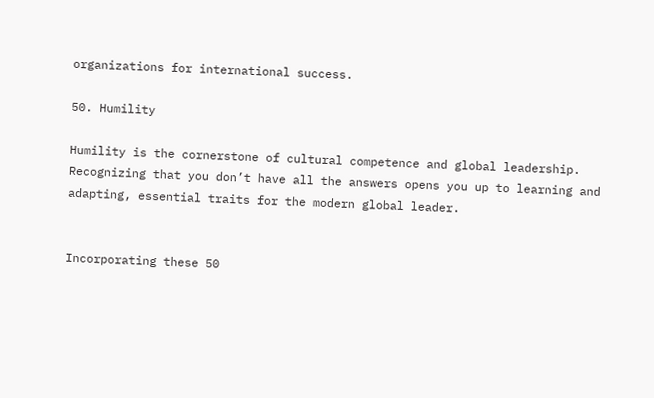organizations for international success.

50. Humility

Humility is the cornerstone of cultural competence and global leadership. Recognizing that you don’t have all the answers opens you up to learning and adapting, essential traits for the modern global leader.


Incorporating these 50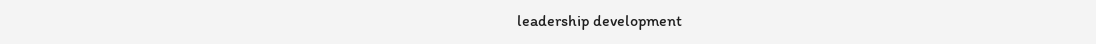leadership development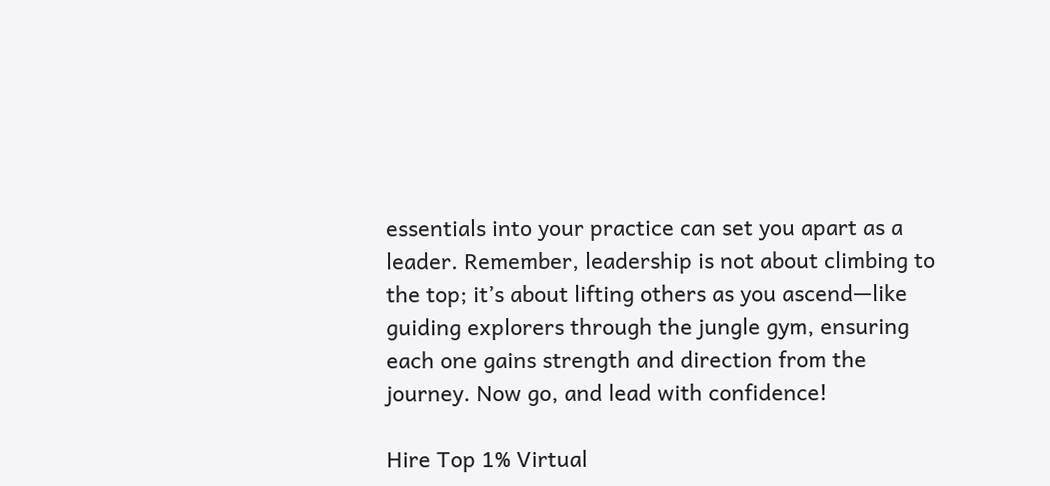essentials into your practice can set you apart as a leader. Remember, leadership is not about climbing to the top; it’s about lifting others as you ascend—like guiding explorers through the jungle gym, ensuring each one gains strength and direction from the journey. Now go, and lead with confidence!

Hire Top 1% Virtual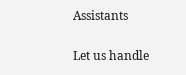Assistants

Let us handle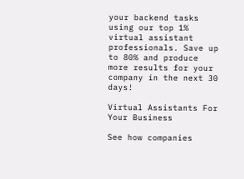your backend tasks using our top 1% virtual assistant professionals. Save up to 80% and produce more results for your company in the next 30 days!

Virtual Assistants For Your Business

See how companies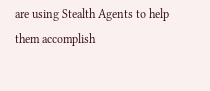are using Stealth Agents to help them accomplish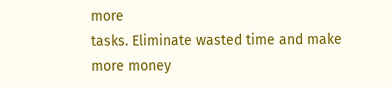more
tasks. Eliminate wasted time and make more money